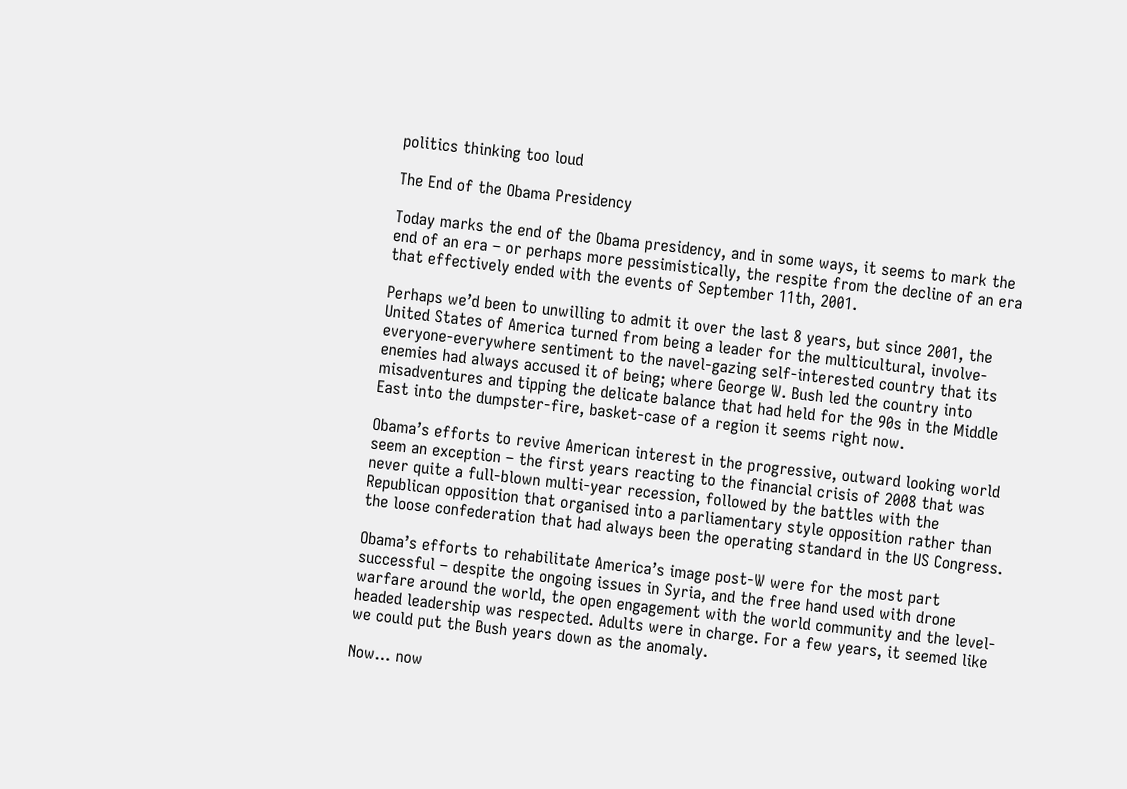politics thinking too loud

The End of the Obama Presidency

Today marks the end of the Obama presidency, and in some ways, it seems to mark the end of an era – or perhaps more pessimistically, the respite from the decline of an era that effectively ended with the events of September 11th, 2001.

Perhaps we’d been to unwilling to admit it over the last 8 years, but since 2001, the United States of America turned from being a leader for the multicultural, involve-everyone-everywhere sentiment to the navel-gazing self-interested country that its enemies had always accused it of being; where George W. Bush led the country into misadventures and tipping the delicate balance that had held for the 90s in the Middle East into the dumpster-fire, basket-case of a region it seems right now.

Obama’s efforts to revive American interest in the progressive, outward looking world seem an exception – the first years reacting to the financial crisis of 2008 that was never quite a full-blown multi-year recession, followed by the battles with the Republican opposition that organised into a parliamentary style opposition rather than the loose confederation that had always been the operating standard in the US Congress.

Obama’s efforts to rehabilitate America’s image post-W were for the most part successful – despite the ongoing issues in Syria, and the free hand used with drone warfare around the world, the open engagement with the world community and the level-headed leadership was respected. Adults were in charge. For a few years, it seemed like we could put the Bush years down as the anomaly.

Now… now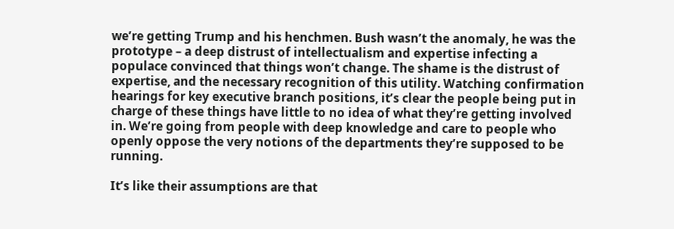we’re getting Trump and his henchmen. Bush wasn’t the anomaly, he was the prototype – a deep distrust of intellectualism and expertise infecting a populace convinced that things won’t change. The shame is the distrust of expertise, and the necessary recognition of this utility. Watching confirmation hearings for key executive branch positions, it’s clear the people being put in charge of these things have little to no idea of what they’re getting involved in. We’re going from people with deep knowledge and care to people who openly oppose the very notions of the departments they’re supposed to be running.

It’s like their assumptions are that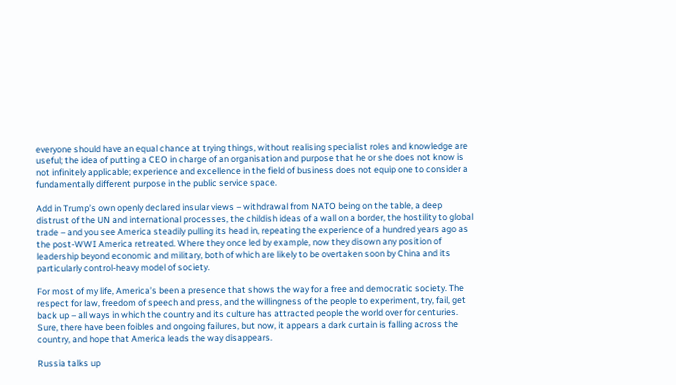everyone should have an equal chance at trying things, without realising specialist roles and knowledge are useful; the idea of putting a CEO in charge of an organisation and purpose that he or she does not know is not infinitely applicable; experience and excellence in the field of business does not equip one to consider a fundamentally different purpose in the public service space.

Add in Trump’s own openly declared insular views – withdrawal from NATO being on the table, a deep distrust of the UN and international processes, the childish ideas of a wall on a border, the hostility to global trade – and you see America steadily pulling its head in, repeating the experience of a hundred years ago as the post-WWI America retreated. Where they once led by example, now they disown any position of leadership beyond economic and military, both of which are likely to be overtaken soon by China and its particularly control-heavy model of society.

For most of my life, America’s been a presence that shows the way for a free and democratic society. The respect for law, freedom of speech and press, and the willingness of the people to experiment, try, fail, get back up – all ways in which the country and its culture has attracted people the world over for centuries. Sure, there have been foibles and ongoing failures, but now, it appears a dark curtain is falling across the country, and hope that America leads the way disappears.

Russia talks up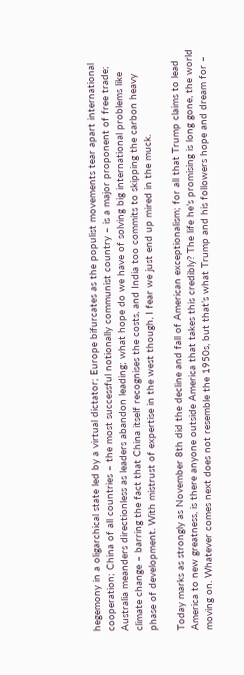hegemony in a oligarchical state led by a virtual dictator; Europe bifurcates as the populist movements tear apart international cooperation; China of all countries – the most successful notionally communist country – is a major proponent of free trade; Australia meanders directionless as leaders abandon leading; what hope do we have of solving big international problems like climate change – barring the fact that China itself recognises the costs, and India too commits to skipping the carbon heavy phase of development. With mistrust of expertise in the west though, I fear we just end up mired in the muck.

Today marks as strongly as November 8th did the decline and fall of American exceptionalism; for all that Trump claims to lead America to new greatness, is there anyone outside America that takes this credibly? The life he’s promising is long gone, the world moving on. Whatever comes next does not resemble the 1950s, but that’s what Trump and his followers hope and dream for –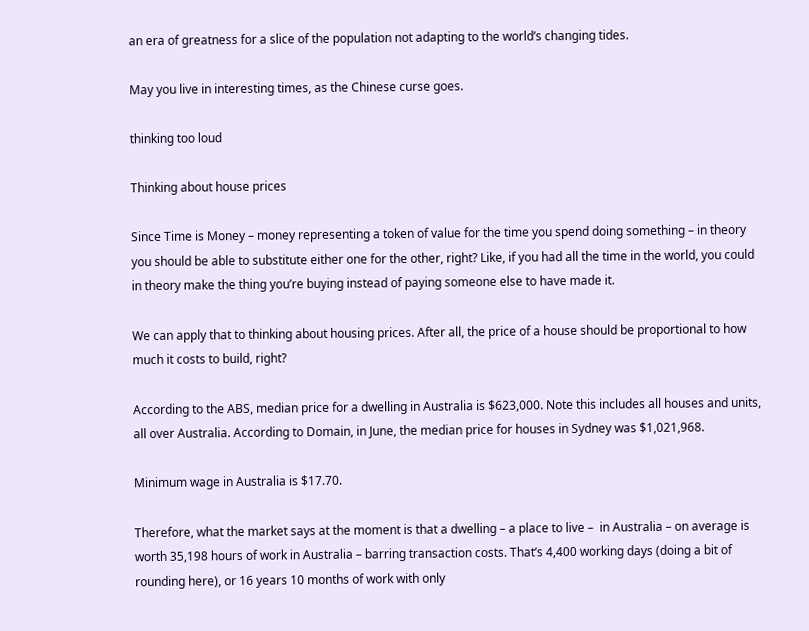an era of greatness for a slice of the population not adapting to the world’s changing tides.

May you live in interesting times, as the Chinese curse goes.

thinking too loud

Thinking about house prices

Since Time is Money – money representing a token of value for the time you spend doing something – in theory you should be able to substitute either one for the other, right? Like, if you had all the time in the world, you could in theory make the thing you’re buying instead of paying someone else to have made it.

We can apply that to thinking about housing prices. After all, the price of a house should be proportional to how much it costs to build, right?

According to the ABS, median price for a dwelling in Australia is $623,000. Note this includes all houses and units, all over Australia. According to Domain, in June, the median price for houses in Sydney was $1,021,968.

Minimum wage in Australia is $17.70.

Therefore, what the market says at the moment is that a dwelling – a place to live –  in Australia – on average is worth 35,198 hours of work in Australia – barring transaction costs. That’s 4,400 working days (doing a bit of rounding here), or 16 years 10 months of work with only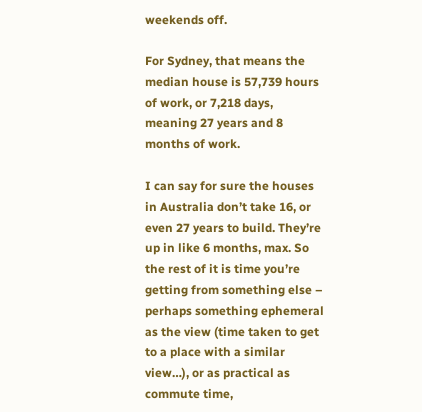weekends off.

For Sydney, that means the median house is 57,739 hours of work, or 7,218 days, meaning 27 years and 8 months of work.

I can say for sure the houses in Australia don’t take 16, or even 27 years to build. They’re up in like 6 months, max. So the rest of it is time you’re getting from something else – perhaps something ephemeral as the view (time taken to get to a place with a similar view…), or as practical as commute time,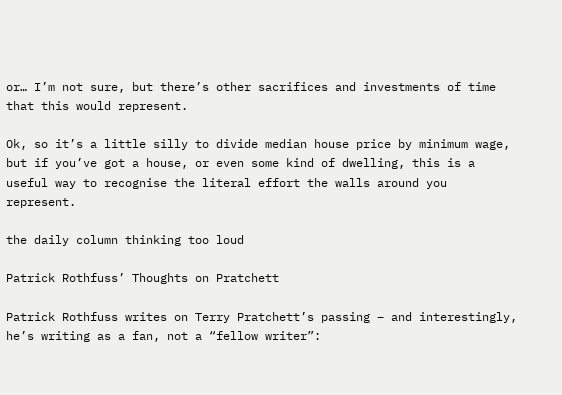or… I’m not sure, but there’s other sacrifices and investments of time that this would represent.

Ok, so it’s a little silly to divide median house price by minimum wage, but if you’ve got a house, or even some kind of dwelling, this is a useful way to recognise the literal effort the walls around you represent.

the daily column thinking too loud

Patrick Rothfuss’ Thoughts on Pratchett

Patrick Rothfuss writes on Terry Pratchett’s passing – and interestingly, he’s writing as a fan, not a “fellow writer”: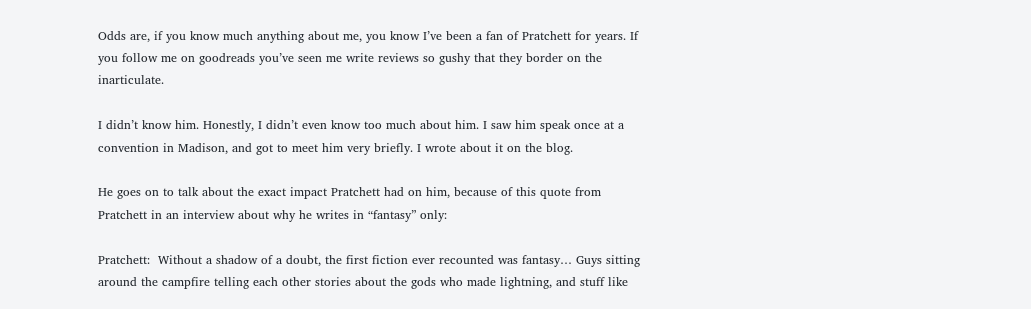Odds are, if you know much anything about me, you know I’ve been a fan of Pratchett for years. If you follow me on goodreads you’ve seen me write reviews so gushy that they border on the inarticulate.

I didn’t know him. Honestly, I didn’t even know too much about him. I saw him speak once at a convention in Madison, and got to meet him very briefly. I wrote about it on the blog.

He goes on to talk about the exact impact Pratchett had on him, because of this quote from Pratchett in an interview about why he writes in “fantasy” only:

Pratchett:  Without a shadow of a doubt, the first fiction ever recounted was fantasy… Guys sitting around the campfire telling each other stories about the gods who made lightning, and stuff like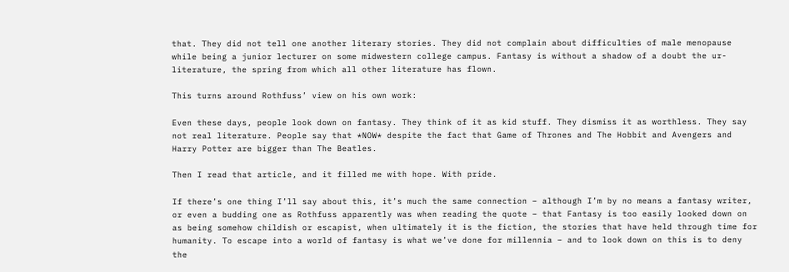that. They did not tell one another literary stories. They did not complain about difficulties of male menopause while being a junior lecturer on some midwestern college campus. Fantasy is without a shadow of a doubt the ur-literature, the spring from which all other literature has flown.

This turns around Rothfuss’ view on his own work:

Even these days, people look down on fantasy. They think of it as kid stuff. They dismiss it as worthless. They say not real literature. People say that *NOW* despite the fact that Game of Thrones and The Hobbit and Avengers and Harry Potter are bigger than The Beatles.

Then I read that article, and it filled me with hope. With pride.

If there’s one thing I’ll say about this, it’s much the same connection – although I’m by no means a fantasy writer, or even a budding one as Rothfuss apparently was when reading the quote – that Fantasy is too easily looked down on as being somehow childish or escapist, when ultimately it is the fiction, the stories that have held through time for humanity. To escape into a world of fantasy is what we’ve done for millennia – and to look down on this is to deny the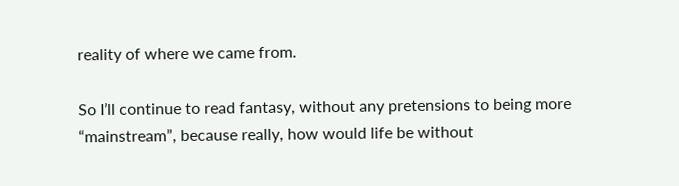reality of where we came from.

So I’ll continue to read fantasy, without any pretensions to being more “mainstream”, because really, how would life be without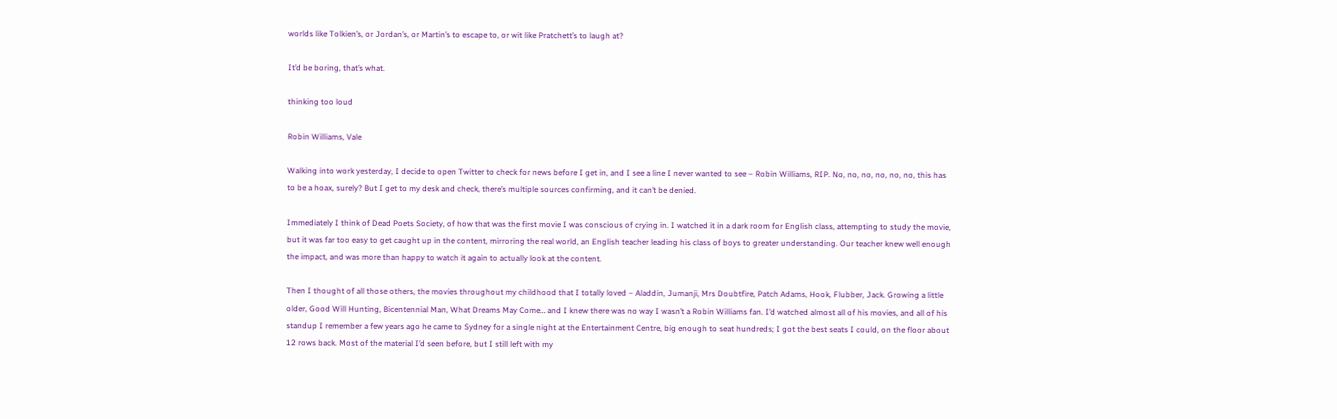worlds like Tolkien’s, or Jordan’s, or Martin’s to escape to, or wit like Pratchett’s to laugh at?

It’d be boring, that’s what.

thinking too loud

Robin Williams, Vale

Walking into work yesterday, I decide to open Twitter to check for news before I get in, and I see a line I never wanted to see – Robin Williams, RIP. No, no, no, no, no, no, this has to be a hoax, surely? But I get to my desk and check, there’s multiple sources confirming, and it can’t be denied.

Immediately I think of Dead Poets Society, of how that was the first movie I was conscious of crying in. I watched it in a dark room for English class, attempting to study the movie, but it was far too easy to get caught up in the content, mirroring the real world, an English teacher leading his class of boys to greater understanding. Our teacher knew well enough the impact, and was more than happy to watch it again to actually look at the content.

Then I thought of all those others, the movies throughout my childhood that I totally loved – Aladdin, Jumanji, Mrs Doubtfire, Patch Adams, Hook, Flubber, Jack. Growing a little older, Good Will Hunting, Bicentennial Man, What Dreams May Come… and I knew there was no way I wasn’t a Robin Williams fan. I’d watched almost all of his movies, and all of his standup I remember a few years ago he came to Sydney for a single night at the Entertainment Centre, big enough to seat hundreds; I got the best seats I could, on the floor about 12 rows back. Most of the material I’d seen before, but I still left with my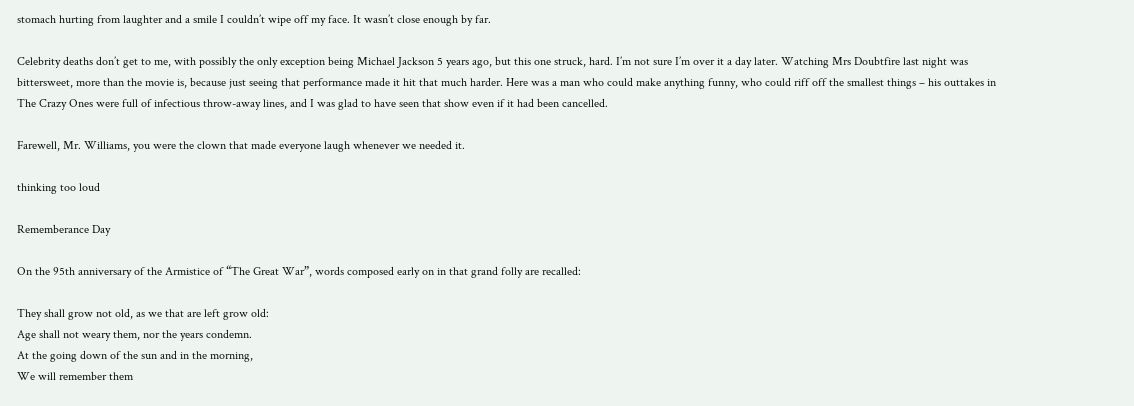stomach hurting from laughter and a smile I couldn’t wipe off my face. It wasn’t close enough by far.

Celebrity deaths don’t get to me, with possibly the only exception being Michael Jackson 5 years ago, but this one struck, hard. I’m not sure I’m over it a day later. Watching Mrs Doubtfire last night was bittersweet, more than the movie is, because just seeing that performance made it hit that much harder. Here was a man who could make anything funny, who could riff off the smallest things – his outtakes in The Crazy Ones were full of infectious throw-away lines, and I was glad to have seen that show even if it had been cancelled.

Farewell, Mr. Williams, you were the clown that made everyone laugh whenever we needed it.

thinking too loud

Rememberance Day

On the 95th anniversary of the Armistice of “The Great War”, words composed early on in that grand folly are recalled:

They shall grow not old, as we that are left grow old:
Age shall not weary them, nor the years condemn.
At the going down of the sun and in the morning,
We will remember them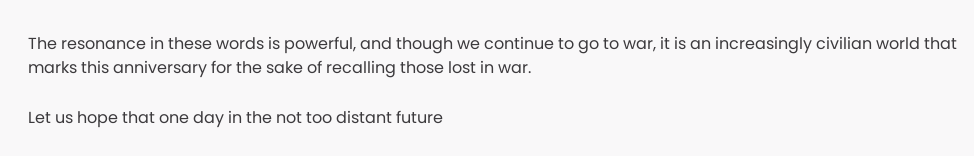The resonance in these words is powerful, and though we continue to go to war, it is an increasingly civilian world that marks this anniversary for the sake of recalling those lost in war.

Let us hope that one day in the not too distant future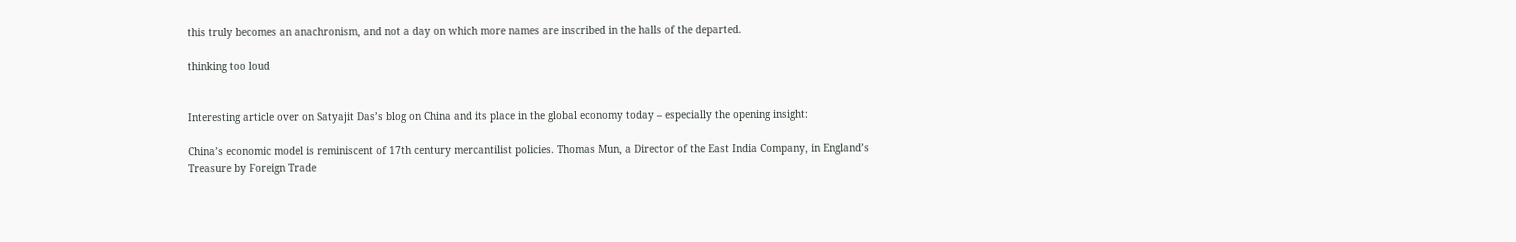this truly becomes an anachronism, and not a day on which more names are inscribed in the halls of the departed.

thinking too loud


Interesting article over on Satyajit Das’s blog on China and its place in the global economy today – especially the opening insight:

China’s economic model is reminiscent of 17th century mercantilist policies. Thomas Mun, a Director of the East India Company, in England’s Treasure by Foreign Trade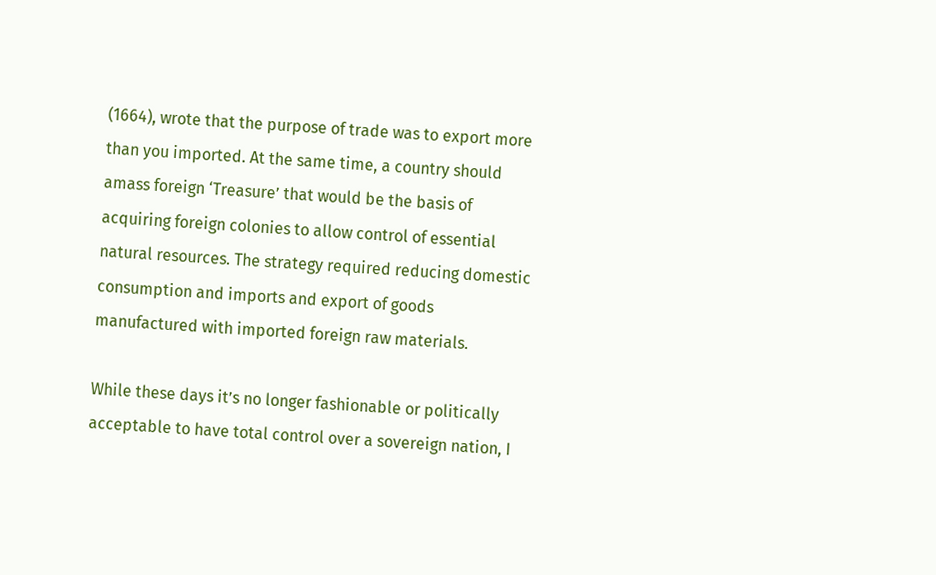(1664), wrote that the purpose of trade was to export more than you imported. At the same time, a country should amass foreign ‘Treasure’ that would be the basis of acquiring foreign colonies to allow control of essential natural resources. The strategy required reducing domestic consumption and imports and export of goods manufactured with imported foreign raw materials.

While these days it’s no longer fashionable or politically acceptable to have total control over a sovereign nation, I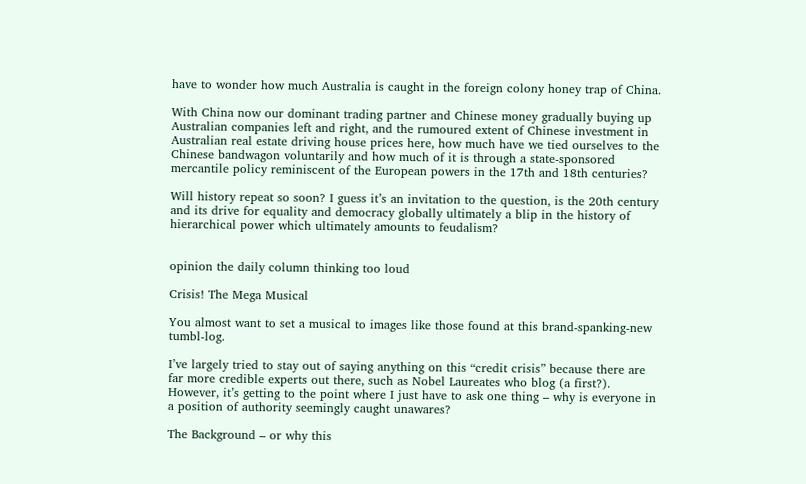have to wonder how much Australia is caught in the foreign colony honey trap of China.

With China now our dominant trading partner and Chinese money gradually buying up Australian companies left and right, and the rumoured extent of Chinese investment in Australian real estate driving house prices here, how much have we tied ourselves to the Chinese bandwagon voluntarily and how much of it is through a state-sponsored mercantile policy reminiscent of the European powers in the 17th and 18th centuries?

Will history repeat so soon? I guess it’s an invitation to the question, is the 20th century and its drive for equality and democracy globally ultimately a blip in the history of hierarchical power which ultimately amounts to feudalism?


opinion the daily column thinking too loud

Crisis! The Mega Musical

You almost want to set a musical to images like those found at this brand-spanking-new tumbl-log.

I’ve largely tried to stay out of saying anything on this “credit crisis” because there are far more credible experts out there, such as Nobel Laureates who blog (a first?). However, it’s getting to the point where I just have to ask one thing – why is everyone in a position of authority seemingly caught unawares?

The Background – or why this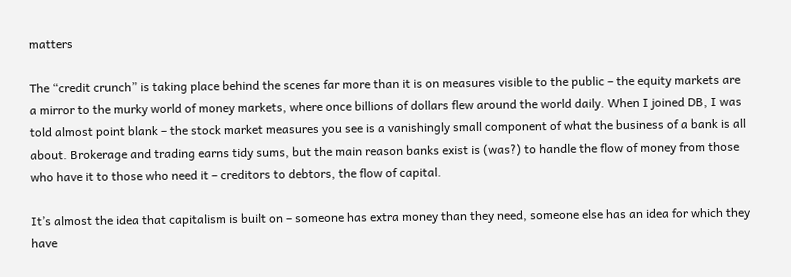matters

The “credit crunch” is taking place behind the scenes far more than it is on measures visible to the public – the equity markets are a mirror to the murky world of money markets, where once billions of dollars flew around the world daily. When I joined DB, I was told almost point blank – the stock market measures you see is a vanishingly small component of what the business of a bank is all about. Brokerage and trading earns tidy sums, but the main reason banks exist is (was?) to handle the flow of money from those who have it to those who need it – creditors to debtors, the flow of capital.

It’s almost the idea that capitalism is built on – someone has extra money than they need, someone else has an idea for which they have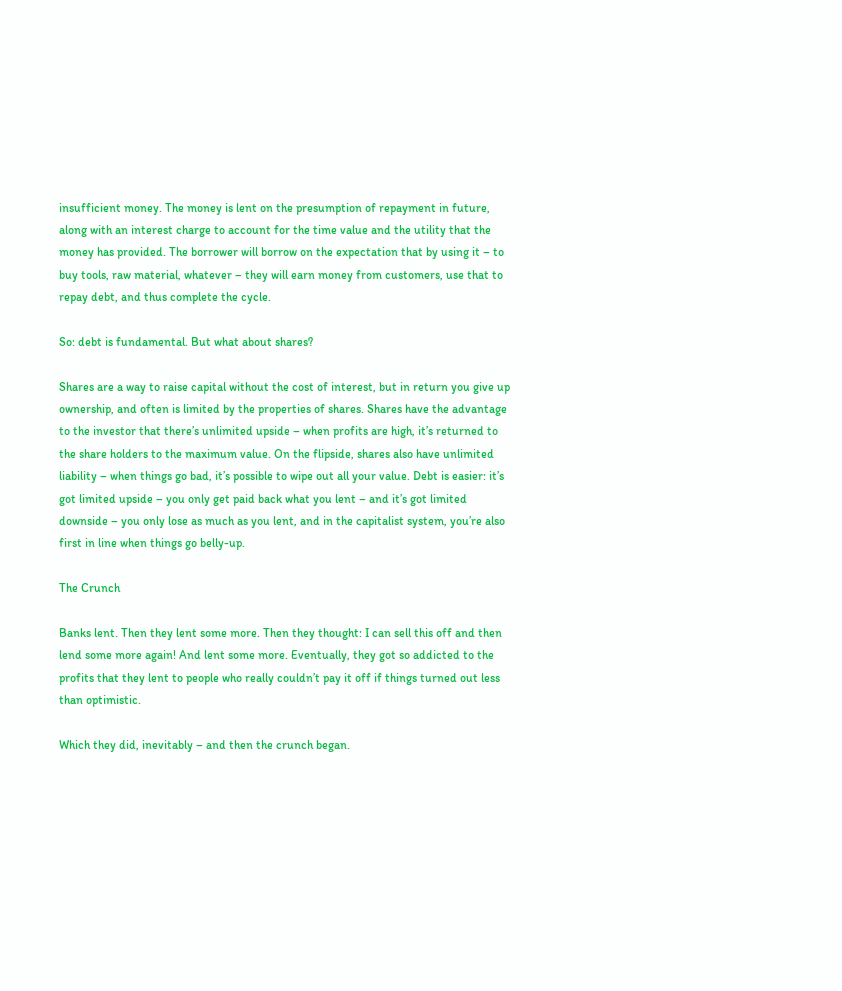insufficient money. The money is lent on the presumption of repayment in future, along with an interest charge to account for the time value and the utility that the money has provided. The borrower will borrow on the expectation that by using it – to buy tools, raw material, whatever – they will earn money from customers, use that to repay debt, and thus complete the cycle.

So: debt is fundamental. But what about shares?

Shares are a way to raise capital without the cost of interest, but in return you give up ownership, and often is limited by the properties of shares. Shares have the advantage to the investor that there’s unlimited upside – when profits are high, it’s returned to the share holders to the maximum value. On the flipside, shares also have unlimited liability – when things go bad, it’s possible to wipe out all your value. Debt is easier: it’s got limited upside – you only get paid back what you lent – and it’s got limited downside – you only lose as much as you lent, and in the capitalist system, you’re also first in line when things go belly-up.

The Crunch

Banks lent. Then they lent some more. Then they thought: I can sell this off and then lend some more again! And lent some more. Eventually, they got so addicted to the profits that they lent to people who really couldn’t pay it off if things turned out less than optimistic.

Which they did, inevitably – and then the crunch began.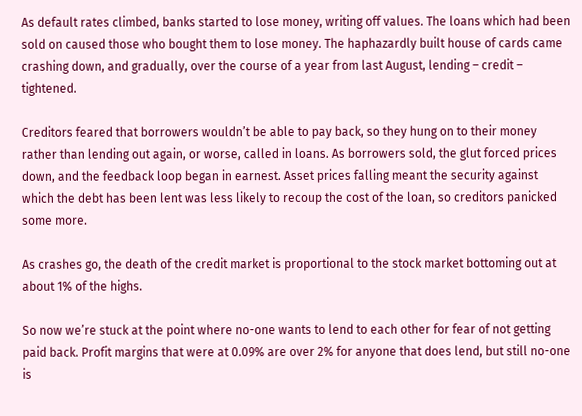As default rates climbed, banks started to lose money, writing off values. The loans which had been sold on caused those who bought them to lose money. The haphazardly built house of cards came crashing down, and gradually, over the course of a year from last August, lending – credit – tightened.

Creditors feared that borrowers wouldn’t be able to pay back, so they hung on to their money rather than lending out again, or worse, called in loans. As borrowers sold, the glut forced prices down, and the feedback loop began in earnest. Asset prices falling meant the security against which the debt has been lent was less likely to recoup the cost of the loan, so creditors panicked some more.

As crashes go, the death of the credit market is proportional to the stock market bottoming out at about 1% of the highs.

So now we’re stuck at the point where no-one wants to lend to each other for fear of not getting paid back. Profit margins that were at 0.09% are over 2% for anyone that does lend, but still no-one is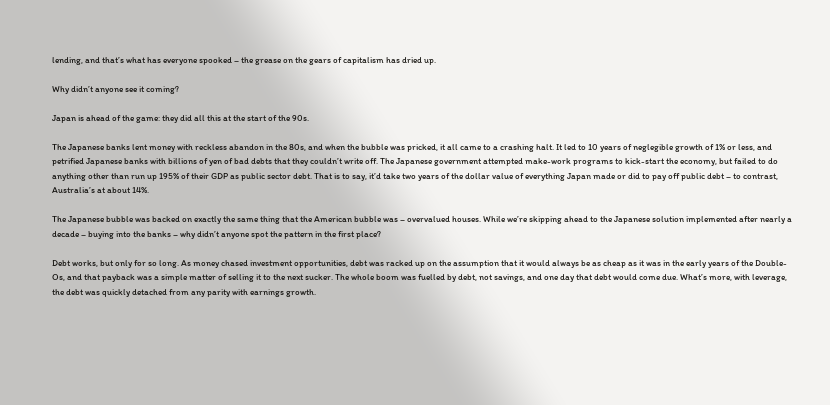lending, and that’s what has everyone spooked – the grease on the gears of capitalism has dried up.

Why didn’t anyone see it coming?

Japan is ahead of the game: they did all this at the start of the 90s.

The Japanese banks lent money with reckless abandon in the 80s, and when the bubble was pricked, it all came to a crashing halt. It led to 10 years of neglegible growth of 1% or less, and petrified Japanese banks with billions of yen of bad debts that they couldn’t write off. The Japanese government attempted make-work programs to kick-start the economy, but failed to do anything other than run up 195% of their GDP as public sector debt. That is to say, it’d take two years of the dollar value of everything Japan made or did to pay off public debt – to contrast, Australia’s at about 14%.

The Japanese bubble was backed on exactly the same thing that the American bubble was – overvalued houses. While we’re skipping ahead to the Japanese solution implemented after nearly a decade – buying into the banks – why didn’t anyone spot the pattern in the first place?

Debt works, but only for so long. As money chased investment opportunities, debt was racked up on the assumption that it would always be as cheap as it was in the early years of the Double-Os, and that payback was a simple matter of selling it to the next sucker. The whole boom was fuelled by debt, not savings, and one day that debt would come due. What’s more, with leverage, the debt was quickly detached from any parity with earnings growth.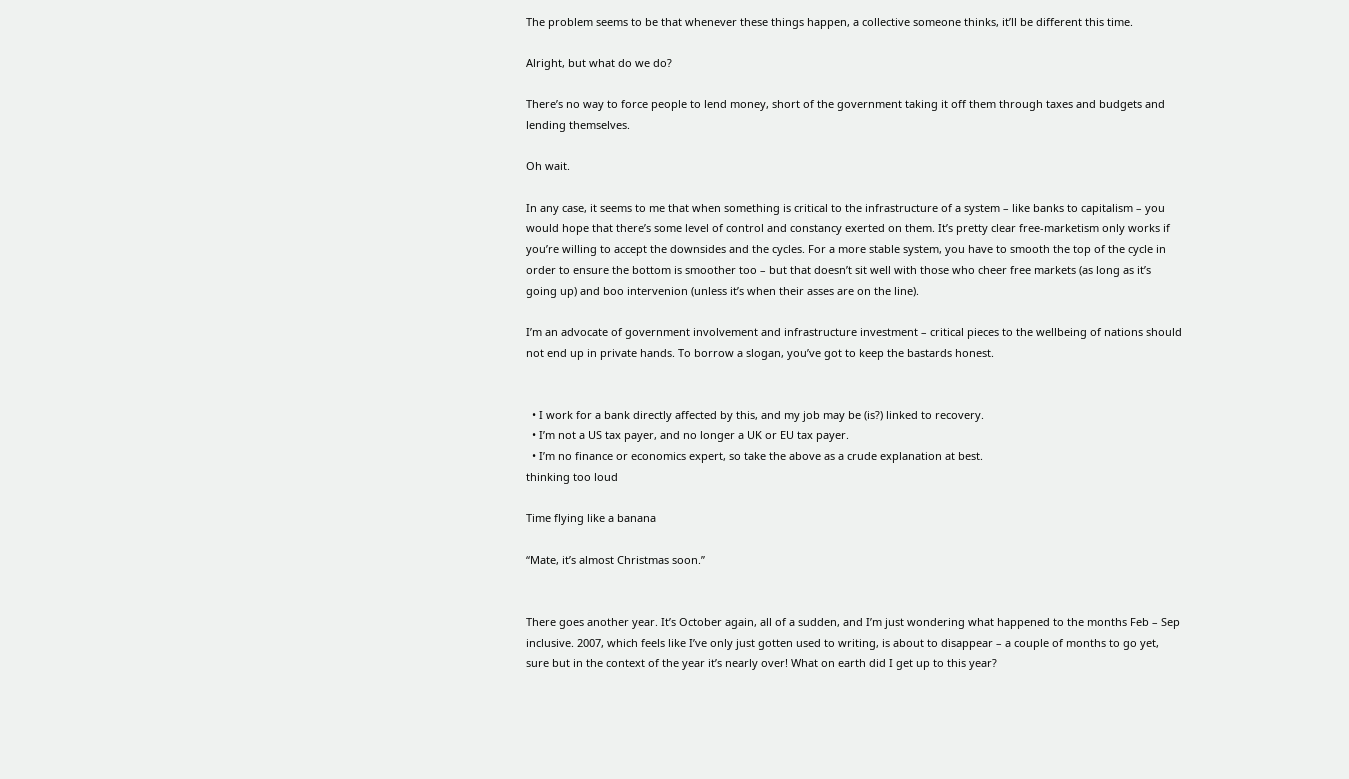The problem seems to be that whenever these things happen, a collective someone thinks, it’ll be different this time.

Alright, but what do we do?

There’s no way to force people to lend money, short of the government taking it off them through taxes and budgets and lending themselves.

Oh wait.

In any case, it seems to me that when something is critical to the infrastructure of a system – like banks to capitalism – you would hope that there’s some level of control and constancy exerted on them. It’s pretty clear free-marketism only works if you’re willing to accept the downsides and the cycles. For a more stable system, you have to smooth the top of the cycle in order to ensure the bottom is smoother too – but that doesn’t sit well with those who cheer free markets (as long as it’s going up) and boo intervenion (unless it’s when their asses are on the line).

I’m an advocate of government involvement and infrastructure investment – critical pieces to the wellbeing of nations should not end up in private hands. To borrow a slogan, you’ve got to keep the bastards honest.


  • I work for a bank directly affected by this, and my job may be (is?) linked to recovery.
  • I’m not a US tax payer, and no longer a UK or EU tax payer.
  • I’m no finance or economics expert, so take the above as a crude explanation at best.
thinking too loud

Time flying like a banana

“Mate, it’s almost Christmas soon.”


There goes another year. It’s October again, all of a sudden, and I’m just wondering what happened to the months Feb – Sep inclusive. 2007, which feels like I’ve only just gotten used to writing, is about to disappear – a couple of months to go yet, sure but in the context of the year it’s nearly over! What on earth did I get up to this year?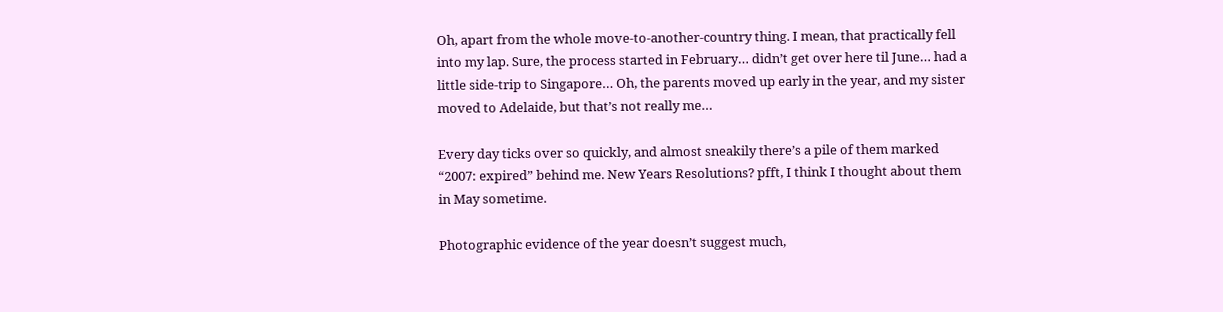Oh, apart from the whole move-to-another-country thing. I mean, that practically fell into my lap. Sure, the process started in February… didn’t get over here til June… had a little side-trip to Singapore… Oh, the parents moved up early in the year, and my sister moved to Adelaide, but that’s not really me…

Every day ticks over so quickly, and almost sneakily there’s a pile of them marked “2007: expired” behind me. New Years Resolutions? pfft, I think I thought about them in May sometime.

Photographic evidence of the year doesn’t suggest much,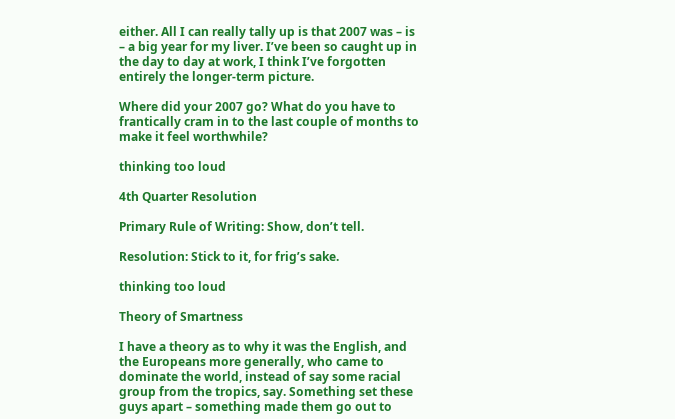either. All I can really tally up is that 2007 was – is – a big year for my liver. I’ve been so caught up in the day to day at work, I think I’ve forgotten entirely the longer-term picture.

Where did your 2007 go? What do you have to frantically cram in to the last couple of months to make it feel worthwhile?

thinking too loud

4th Quarter Resolution

Primary Rule of Writing: Show, don’t tell.

Resolution: Stick to it, for frig’s sake.

thinking too loud

Theory of Smartness

I have a theory as to why it was the English, and the Europeans more generally, who came to dominate the world, instead of say some racial group from the tropics, say. Something set these guys apart – something made them go out to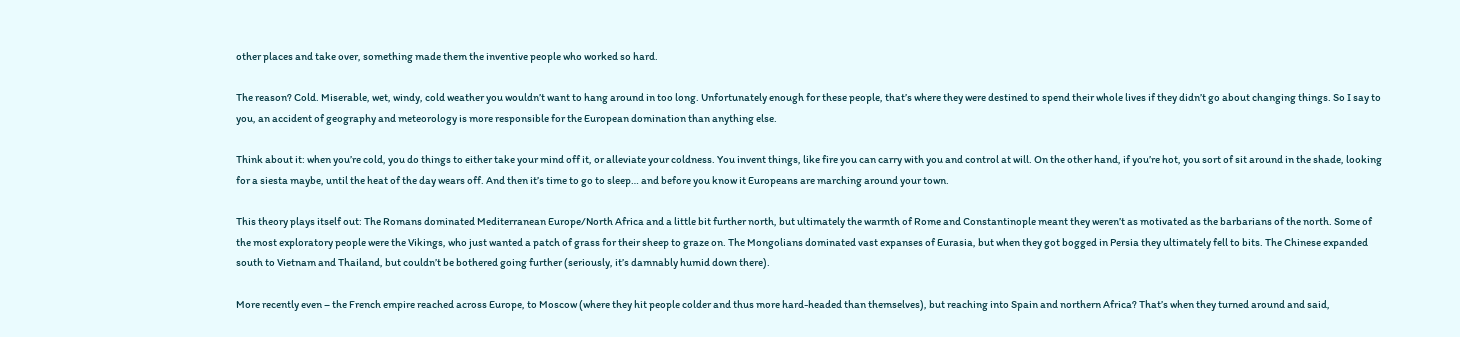other places and take over, something made them the inventive people who worked so hard.

The reason? Cold. Miserable, wet, windy, cold weather you wouldn’t want to hang around in too long. Unfortunately enough for these people, that’s where they were destined to spend their whole lives if they didn’t go about changing things. So I say to you, an accident of geography and meteorology is more responsible for the European domination than anything else.

Think about it: when you’re cold, you do things to either take your mind off it, or alleviate your coldness. You invent things, like fire you can carry with you and control at will. On the other hand, if you’re hot, you sort of sit around in the shade, looking for a siesta maybe, until the heat of the day wears off. And then it’s time to go to sleep… and before you know it Europeans are marching around your town.

This theory plays itself out: The Romans dominated Mediterranean Europe/North Africa and a little bit further north, but ultimately the warmth of Rome and Constantinople meant they weren’t as motivated as the barbarians of the north. Some of the most exploratory people were the Vikings, who just wanted a patch of grass for their sheep to graze on. The Mongolians dominated vast expanses of Eurasia, but when they got bogged in Persia they ultimately fell to bits. The Chinese expanded south to Vietnam and Thailand, but couldn’t be bothered going further (seriously, it’s damnably humid down there).

More recently even – the French empire reached across Europe, to Moscow (where they hit people colder and thus more hard-headed than themselves), but reaching into Spain and northern Africa? That’s when they turned around and said,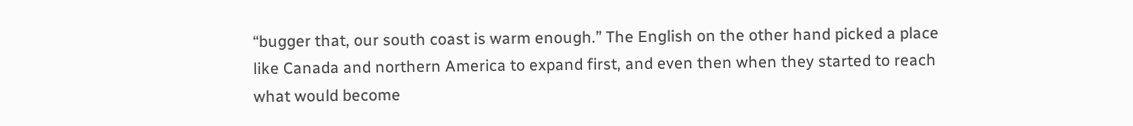“bugger that, our south coast is warm enough.” The English on the other hand picked a place like Canada and northern America to expand first, and even then when they started to reach what would become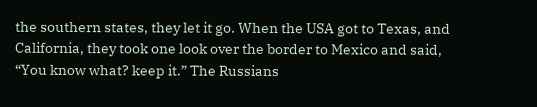the southern states, they let it go. When the USA got to Texas, and California, they took one look over the border to Mexico and said, “You know what? keep it.” The Russians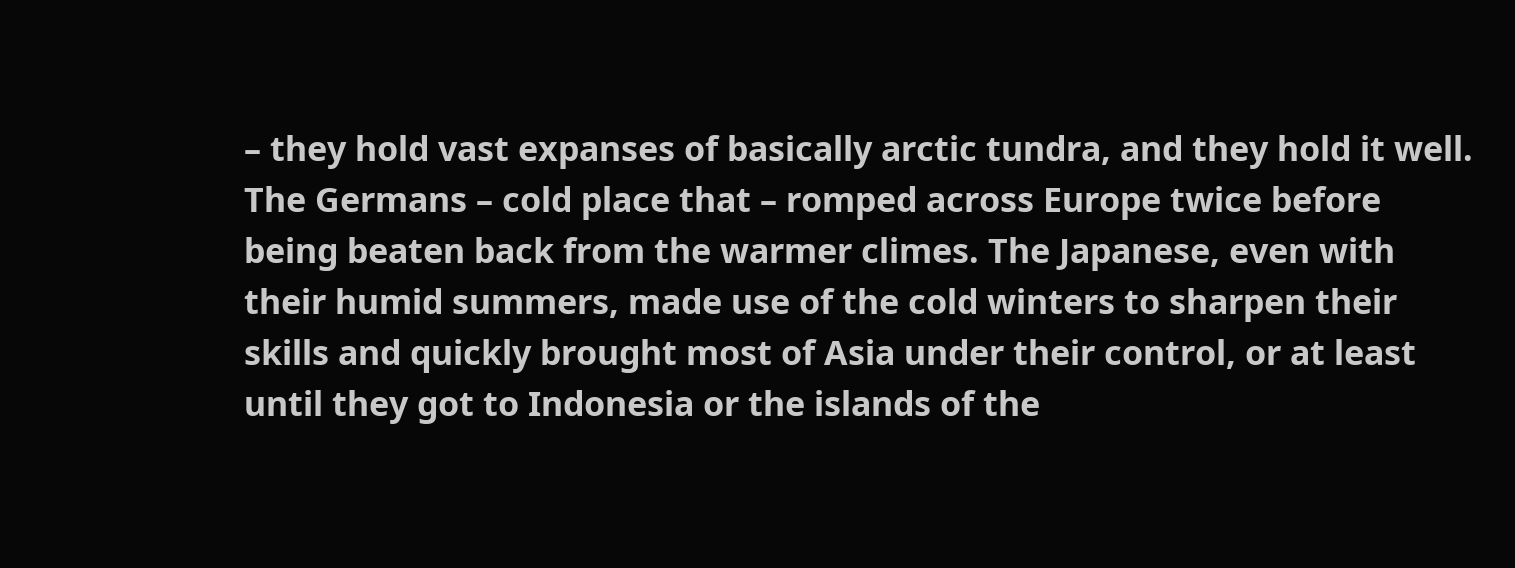– they hold vast expanses of basically arctic tundra, and they hold it well. The Germans – cold place that – romped across Europe twice before being beaten back from the warmer climes. The Japanese, even with their humid summers, made use of the cold winters to sharpen their skills and quickly brought most of Asia under their control, or at least until they got to Indonesia or the islands of the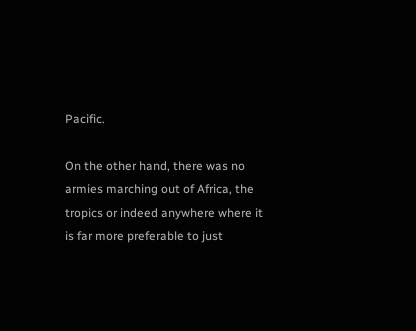Pacific.

On the other hand, there was no armies marching out of Africa, the tropics or indeed anywhere where it is far more preferable to just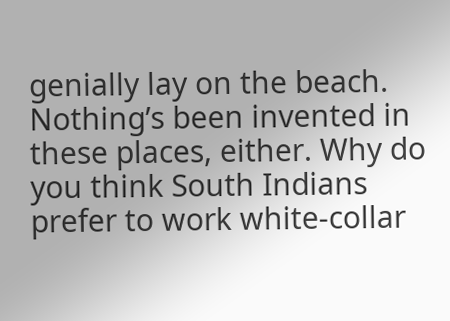genially lay on the beach. Nothing’s been invented in these places, either. Why do you think South Indians prefer to work white-collar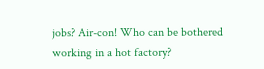jobs? Air-con! Who can be bothered working in a hot factory?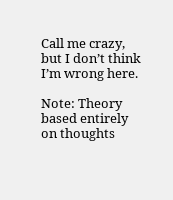Call me crazy, but I don’t think I’m wrong here.

Note: Theory based entirely on thoughts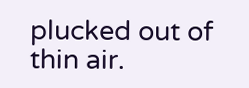plucked out of thin air.